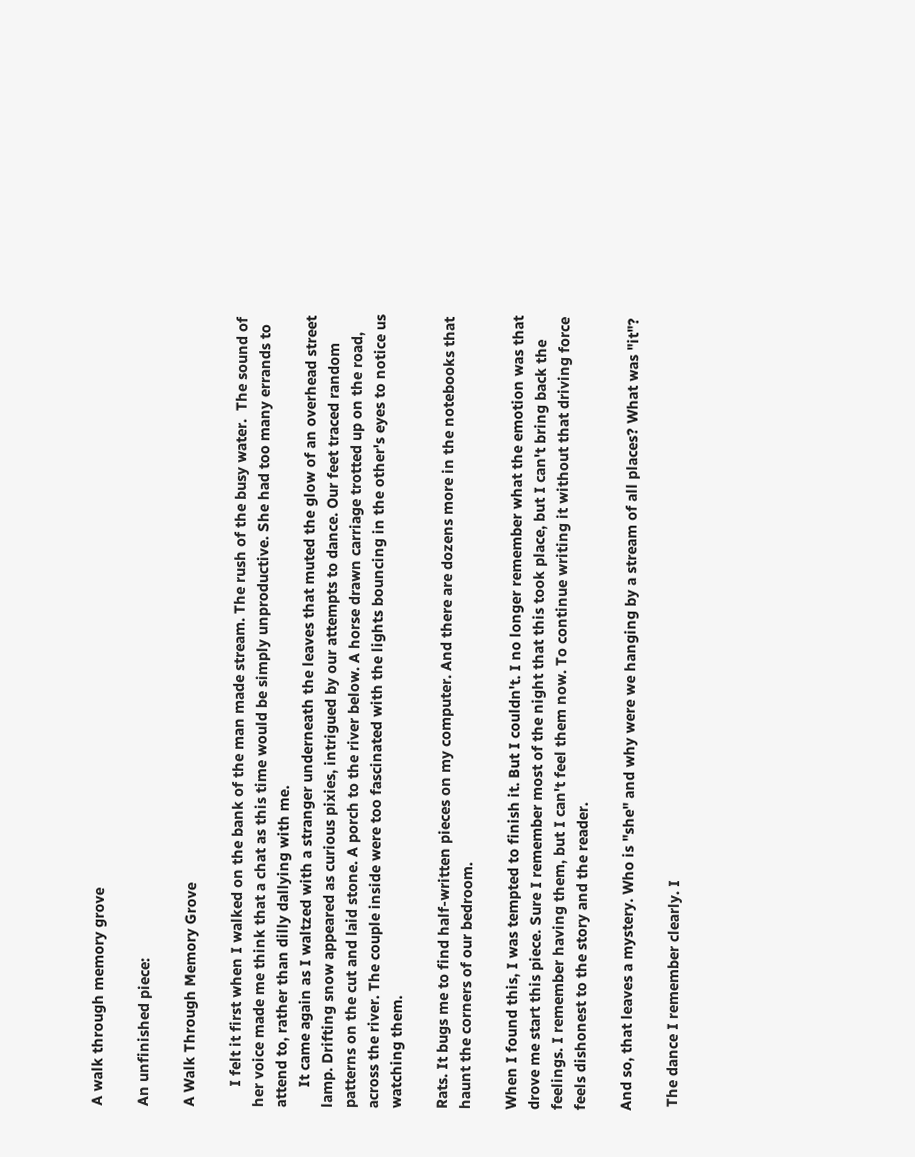A walk through memory grove

An unfinished piece:

A Walk Through Memory Grove

     I felt it first when I walked on the bank of the man made stream. The rush of the busy water.  The sound of her voice made me think that a chat as this time would be simply unproductive. She had too many errands to attend to, rather than dilly dallying with me.
     It came again as I waltzed with a stranger underneath the leaves that muted the glow of an overhead street lamp. Drifting snow appeared as curious pixies, intrigued by our attempts to dance. Our feet traced random patterns on the cut and laid stone. A porch to the river below. A horse drawn carriage trotted up on the road, across the river. The couple inside were too fascinated with the lights bouncing in the other's eyes to notice us watching them.

Rats. It bugs me to find half-written pieces on my computer. And there are dozens more in the notebooks that haunt the corners of our bedroom.

When I found this, I was tempted to finish it. But I couldn't. I no longer remember what the emotion was that drove me start this piece. Sure I remember most of the night that this took place, but I can't bring back the feelings. I remember having them, but I can't feel them now. To continue writing it without that driving force feels dishonest to the story and the reader.

And so, that leaves a mystery. Who is "she" and why were we hanging by a stream of all places? What was "it"?

 The dance I remember clearly. I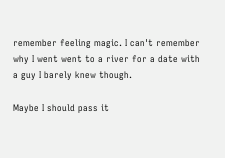remember feeling magic. I can't remember why I went went to a river for a date with a guy I barely knew though.

Maybe I should pass it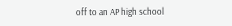off to an AP high school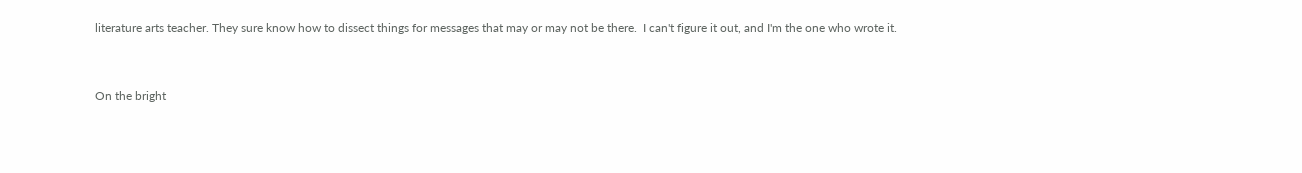literature arts teacher. They sure know how to dissect things for messages that may or may not be there.  I can't figure it out, and I'm the one who wrote it.


On the bright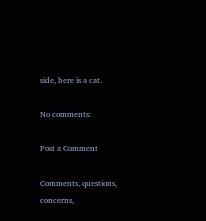side, here is a cat.

No comments:

Post a Comment

Comments, questions, concerns,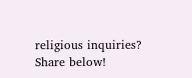religious inquiries? Share below!